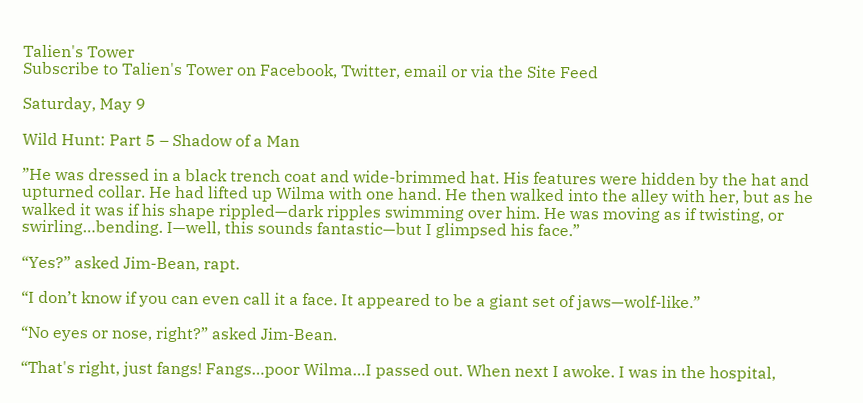Talien's Tower
Subscribe to Talien's Tower on Facebook, Twitter, email or via the Site Feed

Saturday, May 9

Wild Hunt: Part 5 – Shadow of a Man

”He was dressed in a black trench coat and wide-brimmed hat. His features were hidden by the hat and upturned collar. He had lifted up Wilma with one hand. He then walked into the alley with her, but as he walked it was if his shape rippled—dark ripples swimming over him. He was moving as if twisting, or swirling…bending. I—well, this sounds fantastic—but I glimpsed his face.”

“Yes?” asked Jim-Bean, rapt.

“I don’t know if you can even call it a face. It appeared to be a giant set of jaws—wolf-like.”

“No eyes or nose, right?” asked Jim-Bean.

“That's right, just fangs! Fangs…poor Wilma…I passed out. When next I awoke. I was in the hospital,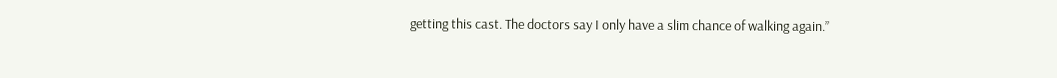getting this cast. The doctors say I only have a slim chance of walking again.”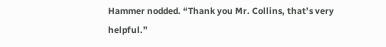Hammer nodded. “Thank you Mr. Collins, that’s very helpful.”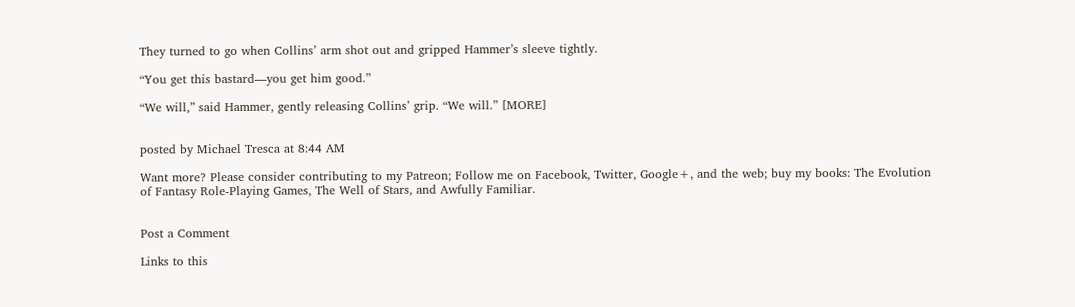They turned to go when Collins’ arm shot out and gripped Hammer’s sleeve tightly.

“You get this bastard—you get him good.”

“We will,” said Hammer, gently releasing Collins’ grip. “We will.” [MORE]


posted by Michael Tresca at 8:44 AM

Want more? Please consider contributing to my Patreon; Follow me on Facebook, Twitter, Google+, and the web; buy my books: The Evolution of Fantasy Role-Playing Games, The Well of Stars, and Awfully Familiar.


Post a Comment

Links to this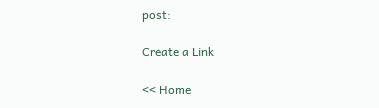post:

Create a Link

<< Home